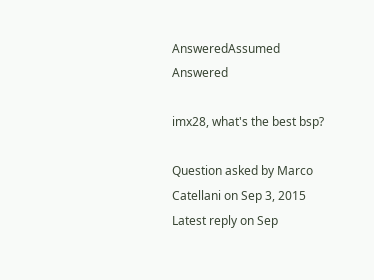AnsweredAssumed Answered

imx28, what's the best bsp?

Question asked by Marco Catellani on Sep 3, 2015
Latest reply on Sep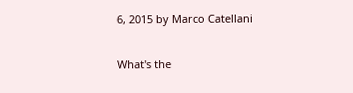6, 2015 by Marco Catellani

What's the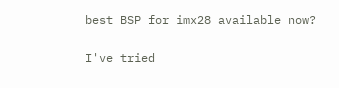best BSP for imx28 available now?

I've tried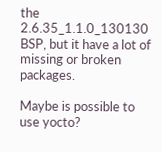the 2.6.35_1.1.0_130130 BSP, but it have a lot of missing or broken packages.

Maybe is possible to use yocto?